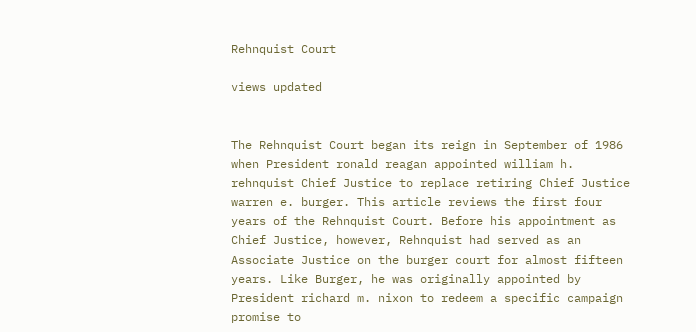Rehnquist Court

views updated


The Rehnquist Court began its reign in September of 1986 when President ronald reagan appointed william h. rehnquist Chief Justice to replace retiring Chief Justice warren e. burger. This article reviews the first four years of the Rehnquist Court. Before his appointment as Chief Justice, however, Rehnquist had served as an Associate Justice on the burger court for almost fifteen years. Like Burger, he was originally appointed by President richard m. nixon to redeem a specific campaign promise to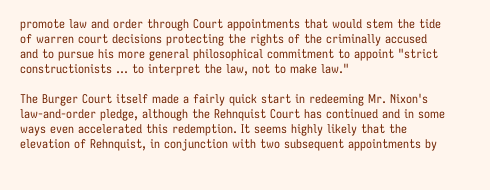promote law and order through Court appointments that would stem the tide of warren court decisions protecting the rights of the criminally accused and to pursue his more general philosophical commitment to appoint "strict constructionists … to interpret the law, not to make law."

The Burger Court itself made a fairly quick start in redeeming Mr. Nixon's law-and-order pledge, although the Rehnquist Court has continued and in some ways even accelerated this redemption. It seems highly likely that the elevation of Rehnquist, in conjunction with two subsequent appointments by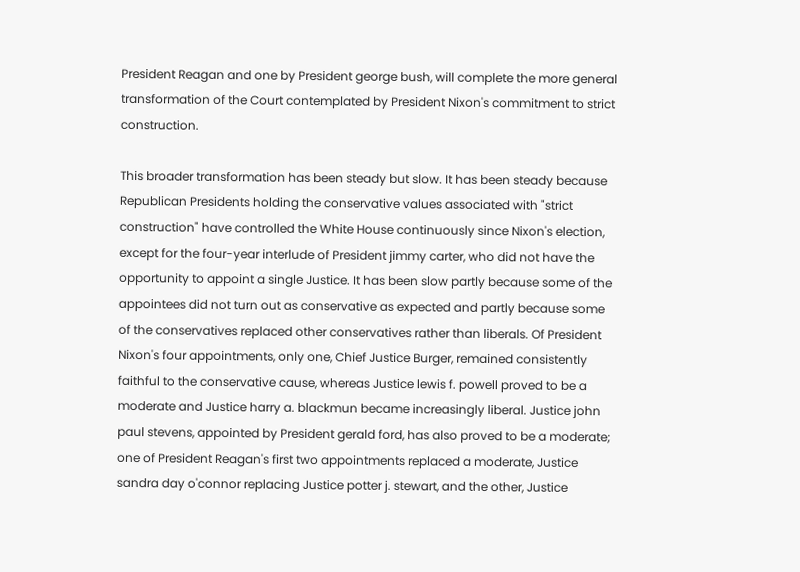President Reagan and one by President george bush, will complete the more general transformation of the Court contemplated by President Nixon's commitment to strict construction.

This broader transformation has been steady but slow. It has been steady because Republican Presidents holding the conservative values associated with "strict construction" have controlled the White House continuously since Nixon's election, except for the four-year interlude of President jimmy carter, who did not have the opportunity to appoint a single Justice. It has been slow partly because some of the appointees did not turn out as conservative as expected and partly because some of the conservatives replaced other conservatives rather than liberals. Of President Nixon's four appointments, only one, Chief Justice Burger, remained consistently faithful to the conservative cause, whereas Justice lewis f. powell proved to be a moderate and Justice harry a. blackmun became increasingly liberal. Justice john paul stevens, appointed by President gerald ford, has also proved to be a moderate; one of President Reagan's first two appointments replaced a moderate, Justice sandra day o'connor replacing Justice potter j. stewart, and the other, Justice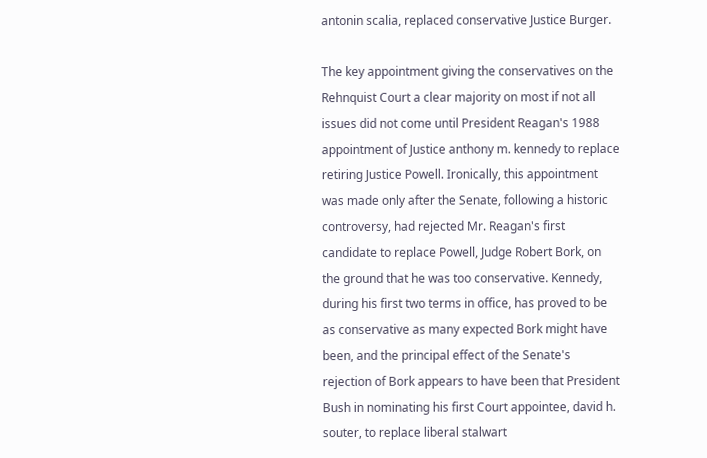antonin scalia, replaced conservative Justice Burger.

The key appointment giving the conservatives on the Rehnquist Court a clear majority on most if not all issues did not come until President Reagan's 1988 appointment of Justice anthony m. kennedy to replace retiring Justice Powell. Ironically, this appointment was made only after the Senate, following a historic controversy, had rejected Mr. Reagan's first candidate to replace Powell, Judge Robert Bork, on the ground that he was too conservative. Kennedy, during his first two terms in office, has proved to be as conservative as many expected Bork might have been, and the principal effect of the Senate's rejection of Bork appears to have been that President Bush in nominating his first Court appointee, david h. souter, to replace liberal stalwart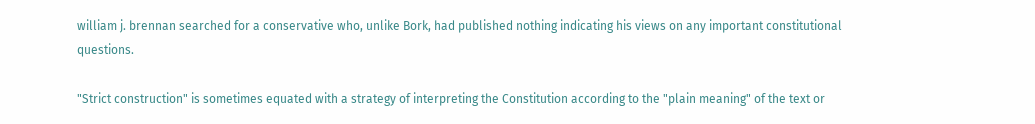william j. brennan searched for a conservative who, unlike Bork, had published nothing indicating his views on any important constitutional questions.

"Strict construction" is sometimes equated with a strategy of interpreting the Constitution according to the "plain meaning" of the text or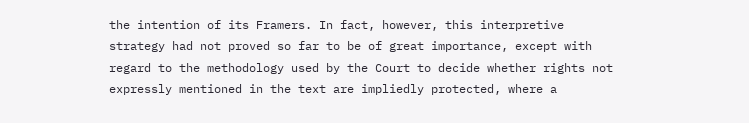the intention of its Framers. In fact, however, this interpretive strategy had not proved so far to be of great importance, except with regard to the methodology used by the Court to decide whether rights not expressly mentioned in the text are impliedly protected, where a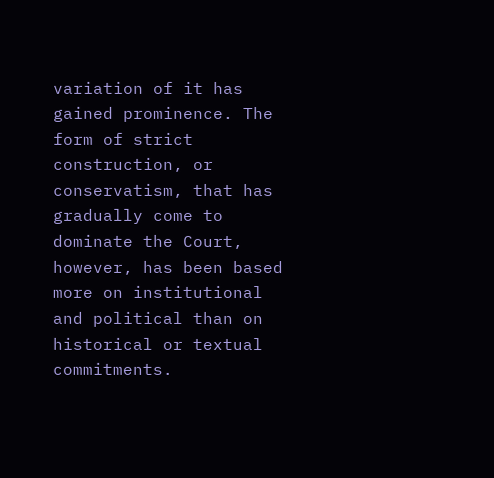variation of it has gained prominence. The form of strict construction, or conservatism, that has gradually come to dominate the Court, however, has been based more on institutional and political than on historical or textual commitments.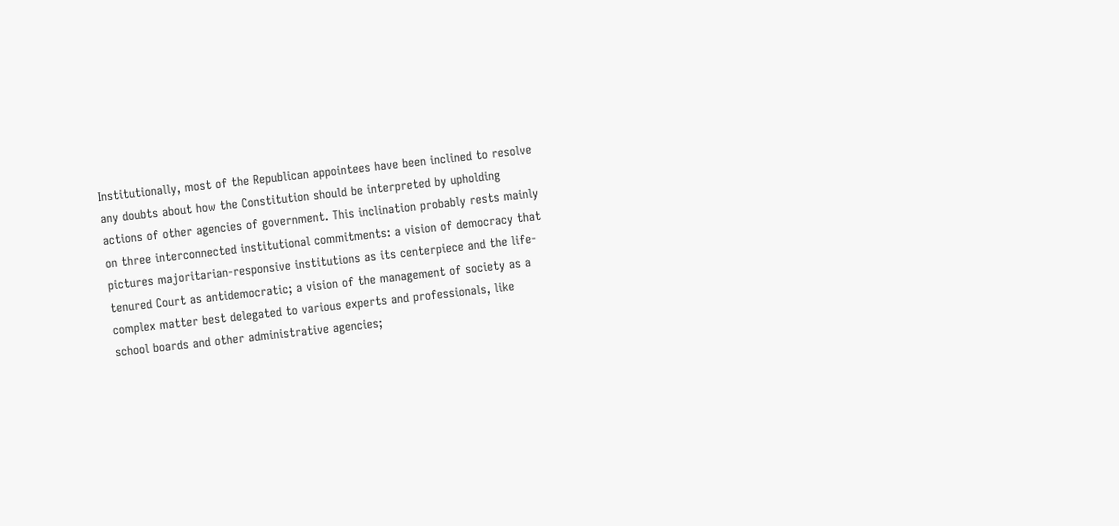Institutionally, most of the Republican appointees have been inclined to resolve any doubts about how the Constitution should be interpreted by upholding actions of other agencies of government. This inclination probably rests mainly on three interconnected institutional commitments: a vision of democracy that pictures majoritarian-responsive institutions as its centerpiece and the life-tenured Court as antidemocratic; a vision of the management of society as a complex matter best delegated to various experts and professionals, like school boards and other administrative agencies;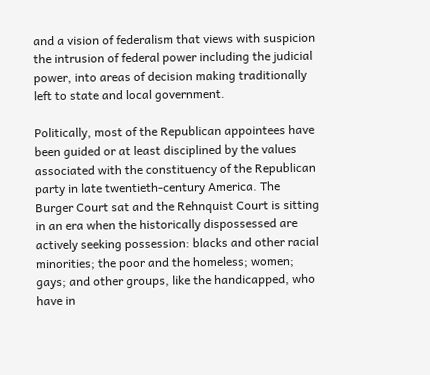and a vision of federalism that views with suspicion the intrusion of federal power including the judicial power, into areas of decision making traditionally left to state and local government.

Politically, most of the Republican appointees have been guided or at least disciplined by the values associated with the constituency of the Republican party in late twentieth-century America. The Burger Court sat and the Rehnquist Court is sitting in an era when the historically dispossessed are actively seeking possession: blacks and other racial minorities; the poor and the homeless; women; gays; and other groups, like the handicapped, who have in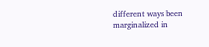different ways been marginalized in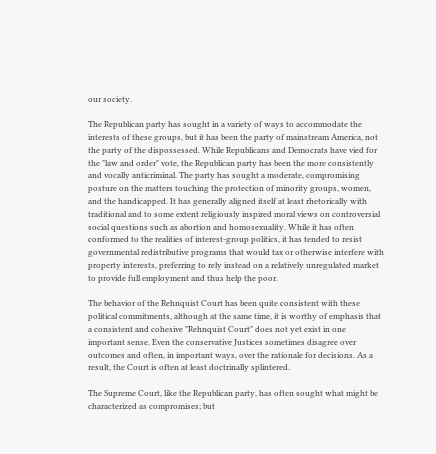our society.

The Republican party has sought in a variety of ways to accommodate the interests of these groups, but it has been the party of mainstream America, not the party of the dispossessed. While Republicans and Democrats have vied for the "law and order" vote, the Republican party has been the more consistently and vocally anticriminal. The party has sought a moderate, compromising posture on the matters touching the protection of minority groups, women, and the handicapped. It has generally aligned itself at least rhetorically with traditional and to some extent religiously inspired moral views on controversial social questions such as abortion and homosexuality. While it has often conformed to the realities of interest-group politics, it has tended to resist governmental redistributive programs that would tax or otherwise interfere with property interests, preferring to rely instead on a relatively unregulated market to provide full employment and thus help the poor.

The behavior of the Rehnquist Court has been quite consistent with these political commitments, although at the same time, it is worthy of emphasis that a consistent and cohesive "Rehnquist Court" does not yet exist in one important sense. Even the conservative Justices sometimes disagree over outcomes and often, in important ways, over the rationale for decisions. As a result, the Court is often at least doctrinally splintered.

The Supreme Court, like the Republican party, has often sought what might be characterized as compromises; but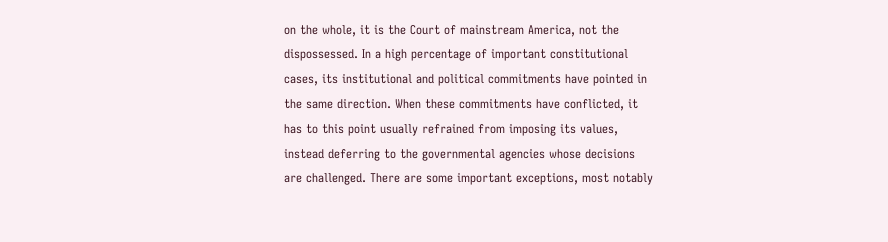on the whole, it is the Court of mainstream America, not the dispossessed. In a high percentage of important constitutional cases, its institutional and political commitments have pointed in the same direction. When these commitments have conflicted, it has to this point usually refrained from imposing its values, instead deferring to the governmental agencies whose decisions are challenged. There are some important exceptions, most notably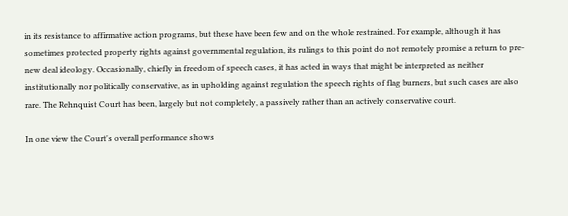in its resistance to affirmative action programs, but these have been few and on the whole restrained. For example, although it has sometimes protected property rights against governmental regulation, its rulings to this point do not remotely promise a return to pre-new deal ideology. Occasionally, chiefly in freedom of speech cases, it has acted in ways that might be interpreted as neither institutionally nor politically conservative, as in upholding against regulation the speech rights of flag burners, but such cases are also rare. The Rehnquist Court has been, largely but not completely, a passively rather than an actively conservative court.

In one view the Court's overall performance shows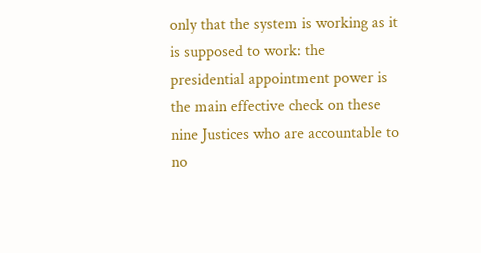only that the system is working as it is supposed to work: the presidential appointment power is the main effective check on these nine Justices who are accountable to no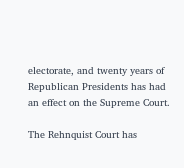electorate, and twenty years of Republican Presidents has had an effect on the Supreme Court.

The Rehnquist Court has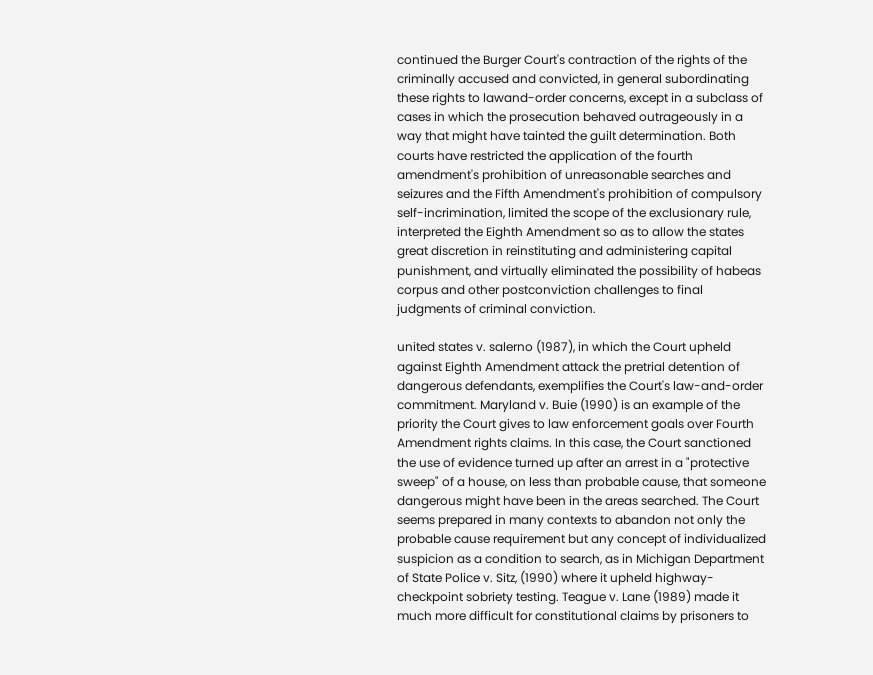continued the Burger Court's contraction of the rights of the criminally accused and convicted, in general subordinating these rights to lawand-order concerns, except in a subclass of cases in which the prosecution behaved outrageously in a way that might have tainted the guilt determination. Both courts have restricted the application of the fourth amendment's prohibition of unreasonable searches and seizures and the Fifth Amendment's prohibition of compulsory self-incrimination, limited the scope of the exclusionary rule, interpreted the Eighth Amendment so as to allow the states great discretion in reinstituting and administering capital punishment, and virtually eliminated the possibility of habeas corpus and other postconviction challenges to final judgments of criminal conviction.

united states v. salerno (1987), in which the Court upheld against Eighth Amendment attack the pretrial detention of dangerous defendants, exemplifies the Court's law-and-order commitment. Maryland v. Buie (1990) is an example of the priority the Court gives to law enforcement goals over Fourth Amendment rights claims. In this case, the Court sanctioned the use of evidence turned up after an arrest in a "protective sweep" of a house, on less than probable cause, that someone dangerous might have been in the areas searched. The Court seems prepared in many contexts to abandon not only the probable cause requirement but any concept of individualized suspicion as a condition to search, as in Michigan Department of State Police v. Sitz, (1990) where it upheld highway-checkpoint sobriety testing. Teague v. Lane (1989) made it much more difficult for constitutional claims by prisoners to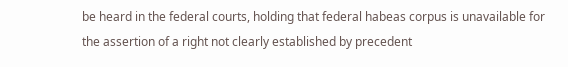be heard in the federal courts, holding that federal habeas corpus is unavailable for the assertion of a right not clearly established by precedent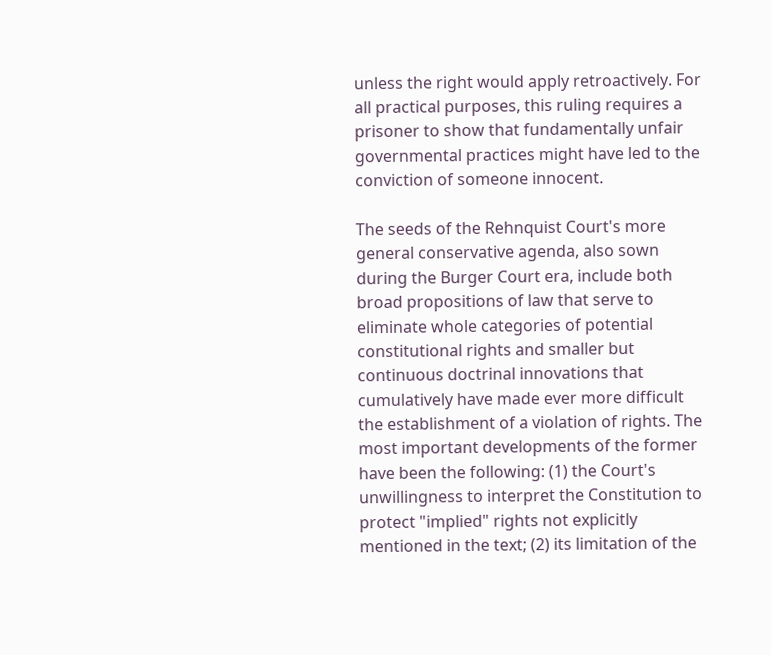unless the right would apply retroactively. For all practical purposes, this ruling requires a prisoner to show that fundamentally unfair governmental practices might have led to the conviction of someone innocent.

The seeds of the Rehnquist Court's more general conservative agenda, also sown during the Burger Court era, include both broad propositions of law that serve to eliminate whole categories of potential constitutional rights and smaller but continuous doctrinal innovations that cumulatively have made ever more difficult the establishment of a violation of rights. The most important developments of the former have been the following: (1) the Court's unwillingness to interpret the Constitution to protect "implied" rights not explicitly mentioned in the text; (2) its limitation of the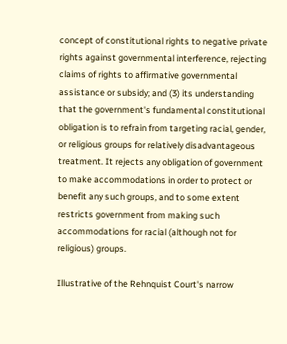concept of constitutional rights to negative private rights against governmental interference, rejecting claims of rights to affirmative governmental assistance or subsidy; and (3) its understanding that the government's fundamental constitutional obligation is to refrain from targeting racial, gender, or religious groups for relatively disadvantageous treatment. It rejects any obligation of government to make accommodations in order to protect or benefit any such groups, and to some extent restricts government from making such accommodations for racial (although not for religious) groups.

Illustrative of the Rehnquist Court's narrow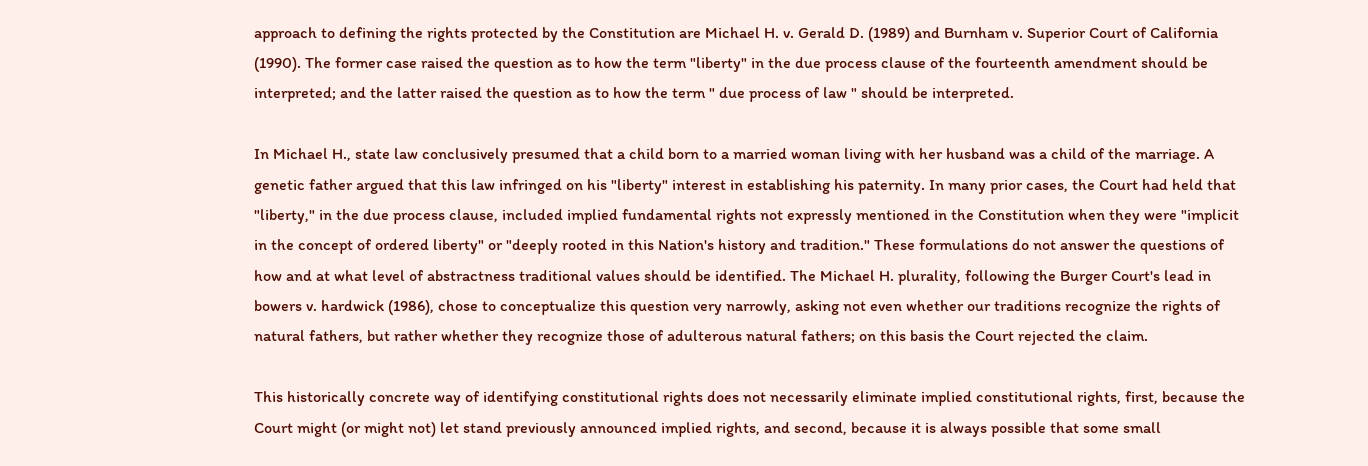approach to defining the rights protected by the Constitution are Michael H. v. Gerald D. (1989) and Burnham v. Superior Court of California (1990). The former case raised the question as to how the term "liberty" in the due process clause of the fourteenth amendment should be interpreted; and the latter raised the question as to how the term " due process of law " should be interpreted.

In Michael H., state law conclusively presumed that a child born to a married woman living with her husband was a child of the marriage. A genetic father argued that this law infringed on his "liberty" interest in establishing his paternity. In many prior cases, the Court had held that "liberty," in the due process clause, included implied fundamental rights not expressly mentioned in the Constitution when they were "implicit in the concept of ordered liberty" or "deeply rooted in this Nation's history and tradition." These formulations do not answer the questions of how and at what level of abstractness traditional values should be identified. The Michael H. plurality, following the Burger Court's lead in bowers v. hardwick (1986), chose to conceptualize this question very narrowly, asking not even whether our traditions recognize the rights of natural fathers, but rather whether they recognize those of adulterous natural fathers; on this basis the Court rejected the claim.

This historically concrete way of identifying constitutional rights does not necessarily eliminate implied constitutional rights, first, because the Court might (or might not) let stand previously announced implied rights, and second, because it is always possible that some small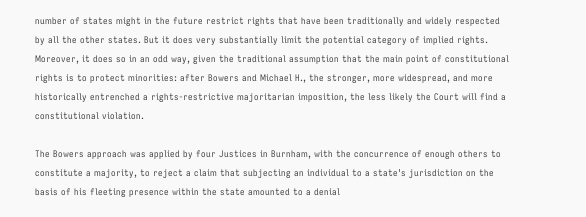number of states might in the future restrict rights that have been traditionally and widely respected by all the other states. But it does very substantially limit the potential category of implied rights. Moreover, it does so in an odd way, given the traditional assumption that the main point of constitutional rights is to protect minorities: after Bowers and Michael H., the stronger, more widespread, and more historically entrenched a rights-restrictive majoritarian imposition, the less likely the Court will find a constitutional violation.

The Bowers approach was applied by four Justices in Burnham, with the concurrence of enough others to constitute a majority, to reject a claim that subjecting an individual to a state's jurisdiction on the basis of his fleeting presence within the state amounted to a denial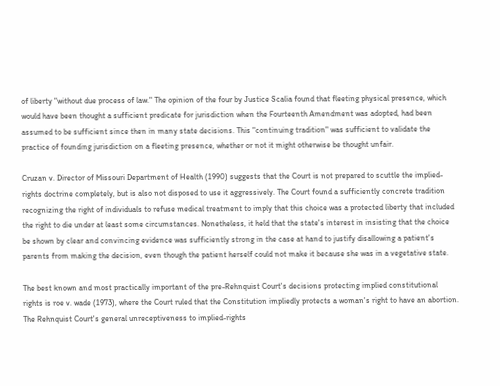of liberty "without due process of law." The opinion of the four by Justice Scalia found that fleeting physical presence, which would have been thought a sufficient predicate for jurisdiction when the Fourteenth Amendment was adopted, had been assumed to be sufficient since then in many state decisions. This "continuing tradition" was sufficient to validate the practice of founding jurisdiction on a fleeting presence, whether or not it might otherwise be thought unfair.

Cruzan v. Director of Missouri Department of Health (1990) suggests that the Court is not prepared to scuttle the implied-rights doctrine completely, but is also not disposed to use it aggressively. The Court found a sufficiently concrete tradition recognizing the right of individuals to refuse medical treatment to imply that this choice was a protected liberty that included the right to die under at least some circumstances. Nonetheless, it held that the state's interest in insisting that the choice be shown by clear and convincing evidence was sufficiently strong in the case at hand to justify disallowing a patient's parents from making the decision, even though the patient herself could not make it because she was in a vegetative state.

The best known and most practically important of the pre-Rehnquist Court's decisions protecting implied constitutional rights is roe v. wade (1973), where the Court ruled that the Constitution impliedly protects a woman's right to have an abortion. The Rehnquist Court's general unreceptiveness to implied-rights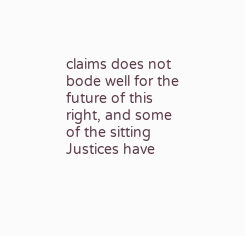claims does not bode well for the future of this right, and some of the sitting Justices have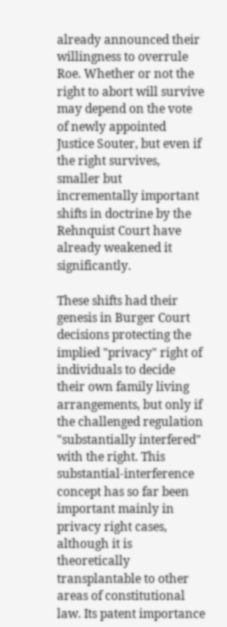already announced their willingness to overrule Roe. Whether or not the right to abort will survive may depend on the vote of newly appointed Justice Souter, but even if the right survives, smaller but incrementally important shifts in doctrine by the Rehnquist Court have already weakened it significantly.

These shifts had their genesis in Burger Court decisions protecting the implied "privacy" right of individuals to decide their own family living arrangements, but only if the challenged regulation "substantially interfered" with the right. This substantial-interference concept has so far been important mainly in privacy right cases, although it is theoretically transplantable to other areas of constitutional law. Its patent importance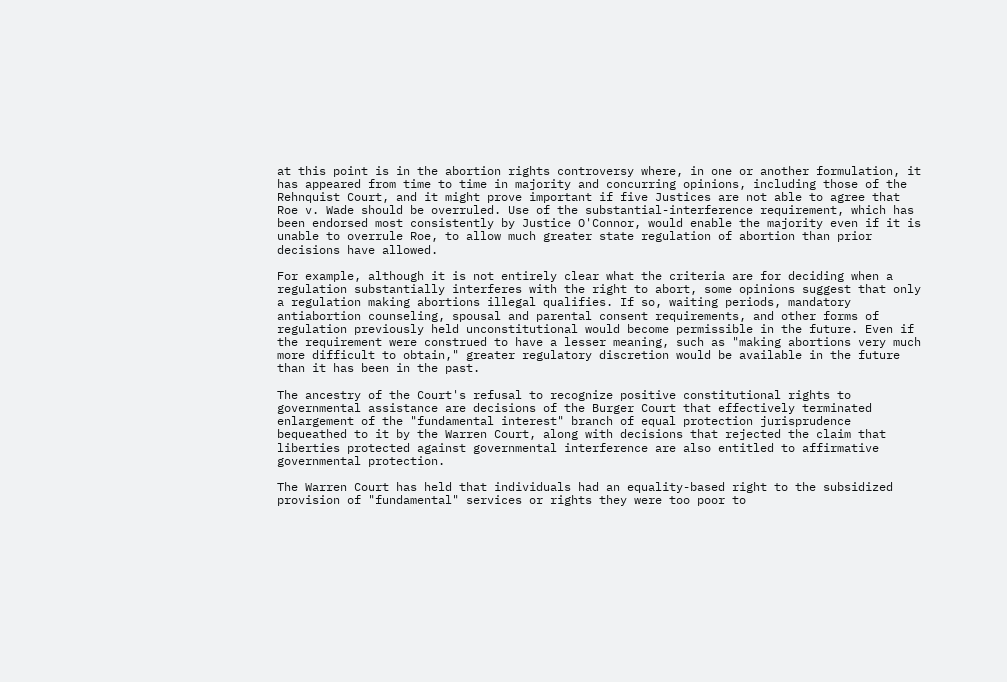at this point is in the abortion rights controversy where, in one or another formulation, it has appeared from time to time in majority and concurring opinions, including those of the Rehnquist Court, and it might prove important if five Justices are not able to agree that Roe v. Wade should be overruled. Use of the substantial-interference requirement, which has been endorsed most consistently by Justice O'Connor, would enable the majority even if it is unable to overrule Roe, to allow much greater state regulation of abortion than prior decisions have allowed.

For example, although it is not entirely clear what the criteria are for deciding when a regulation substantially interferes with the right to abort, some opinions suggest that only a regulation making abortions illegal qualifies. If so, waiting periods, mandatory antiabortion counseling, spousal and parental consent requirements, and other forms of regulation previously held unconstitutional would become permissible in the future. Even if the requirement were construed to have a lesser meaning, such as "making abortions very much more difficult to obtain," greater regulatory discretion would be available in the future than it has been in the past.

The ancestry of the Court's refusal to recognize positive constitutional rights to governmental assistance are decisions of the Burger Court that effectively terminated enlargement of the "fundamental interest" branch of equal protection jurisprudence bequeathed to it by the Warren Court, along with decisions that rejected the claim that liberties protected against governmental interference are also entitled to affirmative governmental protection.

The Warren Court has held that individuals had an equality-based right to the subsidized provision of "fundamental" services or rights they were too poor to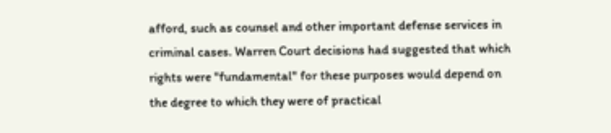afford, such as counsel and other important defense services in criminal cases. Warren Court decisions had suggested that which rights were "fundamental" for these purposes would depend on the degree to which they were of practical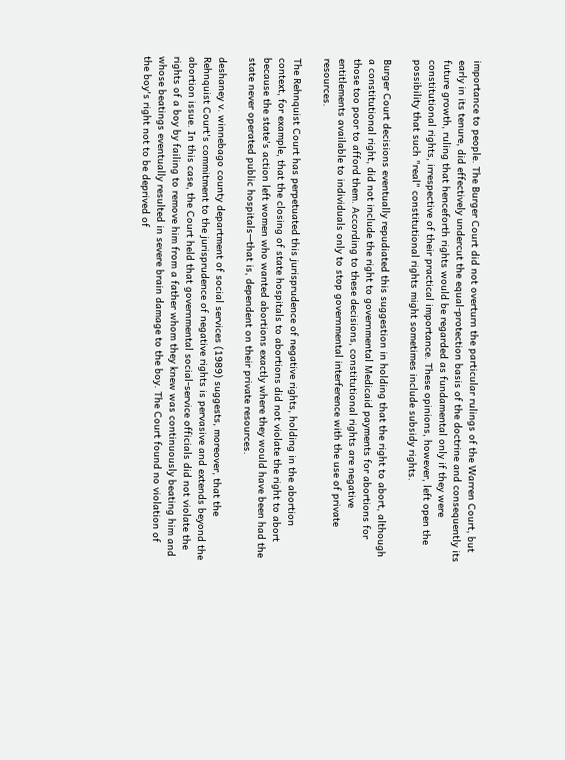importance to people. The Burger Court did not overturn the particular rulings of the Warren Court, but early in its tenure, did effectively undercut the equal-protection basis of the doctrine and consequently its future growth, ruling that henceforth rights would be regarded as fundamental only if they were constitutional rights, irrespective of their practical importance. These opinions, however, left open the possibility that such "real" constitutional rights might sometimes include subsidy rights.

Burger Court decisions eventually repudiated this suggestion in holding that the right to abort, although a constitutional right, did not include the right to governmental Medicaid payments for abortions for those too poor to afford them. According to these decisions, constitutional rights are negative entitlements available to individuals only to stop governmental interference with the use of private resources.

The Rehnquist Court has perpetuated this jurisprudence of negative rights, holding in the abortion context, for example, that the closing of state hospitals to abortions did not violate the right to abort because the state's action left women who wanted abortions exactly where they would have been had the state never operated public hospitals—that is, dependent on their private resources.

deshaney v. winnebago county department of social services (1989) suggests, moreover, that the Rehnquist Court's commitment to the jurisprudence of negative rights is pervasive and extends beyond the abortion issue. In this case, the Court held that governmental social-service officials did not violate the rights of a boy by failing to remove him from a father whom they knew was continuously beating him and whose beatings eventually resulted in severe brain damage to the boy. The Court found no violation of the boy's right not to be deprived of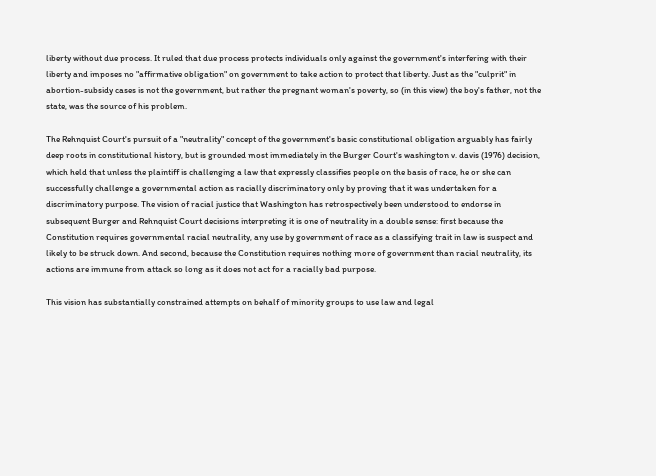liberty without due process. It ruled that due process protects individuals only against the government's interfering with their liberty and imposes no "affirmative obligation" on government to take action to protect that liberty. Just as the "culprit" in abortion-subsidy cases is not the government, but rather the pregnant woman's poverty, so (in this view) the boy's father, not the state, was the source of his problem.

The Rehnquist Court's pursuit of a "neutrality" concept of the government's basic constitutional obligation arguably has fairly deep roots in constitutional history, but is grounded most immediately in the Burger Court's washington v. davis (1976) decision, which held that unless the plaintiff is challenging a law that expressly classifies people on the basis of race, he or she can successfully challenge a governmental action as racially discriminatory only by proving that it was undertaken for a discriminatory purpose. The vision of racial justice that Washington has retrospectively been understood to endorse in subsequent Burger and Rehnquist Court decisions interpreting it is one of neutrality in a double sense: first because the Constitution requires governmental racial neutrality, any use by government of race as a classifying trait in law is suspect and likely to be struck down. And second, because the Constitution requires nothing more of government than racial neutrality, its actions are immune from attack so long as it does not act for a racially bad purpose.

This vision has substantially constrained attempts on behalf of minority groups to use law and legal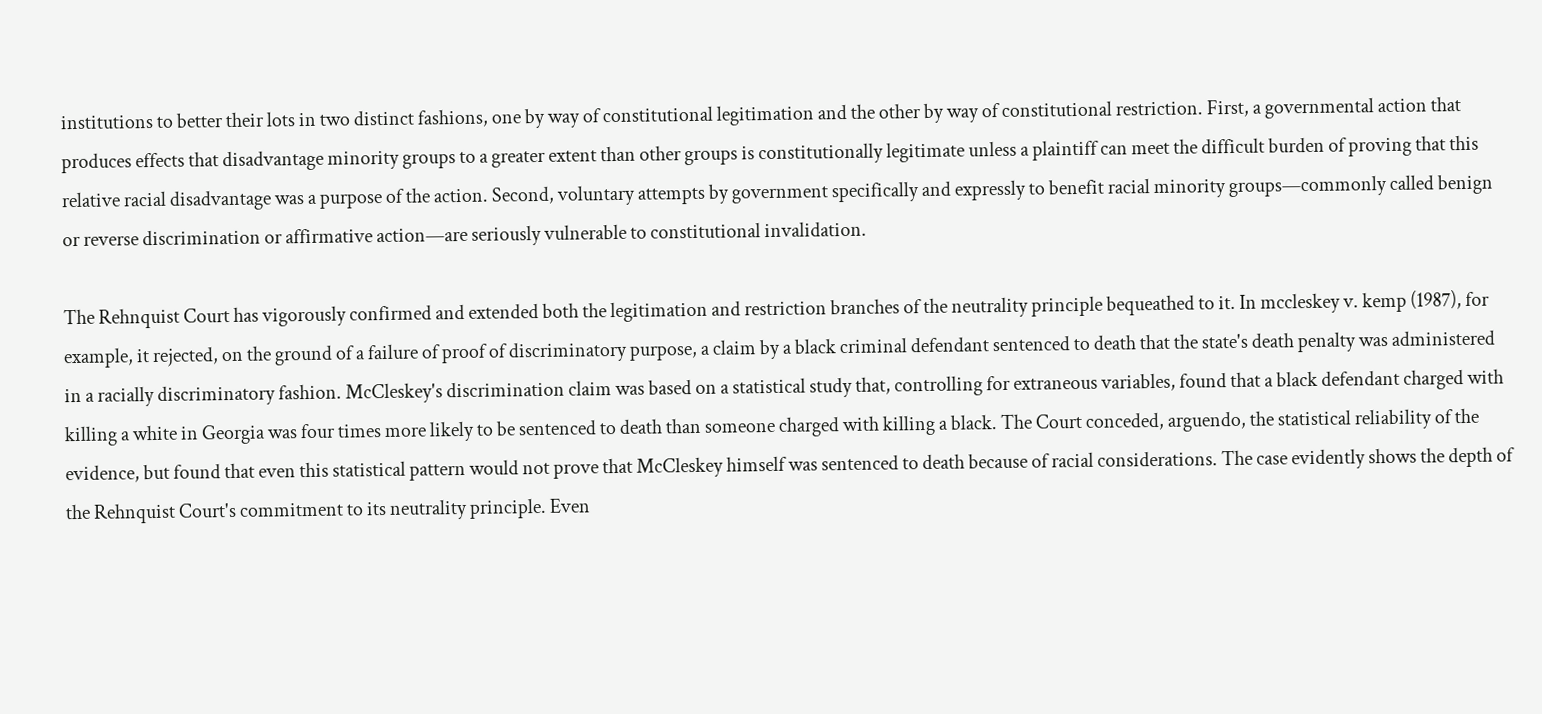institutions to better their lots in two distinct fashions, one by way of constitutional legitimation and the other by way of constitutional restriction. First, a governmental action that produces effects that disadvantage minority groups to a greater extent than other groups is constitutionally legitimate unless a plaintiff can meet the difficult burden of proving that this relative racial disadvantage was a purpose of the action. Second, voluntary attempts by government specifically and expressly to benefit racial minority groups—commonly called benign or reverse discrimination or affirmative action—are seriously vulnerable to constitutional invalidation.

The Rehnquist Court has vigorously confirmed and extended both the legitimation and restriction branches of the neutrality principle bequeathed to it. In mccleskey v. kemp (1987), for example, it rejected, on the ground of a failure of proof of discriminatory purpose, a claim by a black criminal defendant sentenced to death that the state's death penalty was administered in a racially discriminatory fashion. McCleskey's discrimination claim was based on a statistical study that, controlling for extraneous variables, found that a black defendant charged with killing a white in Georgia was four times more likely to be sentenced to death than someone charged with killing a black. The Court conceded, arguendo, the statistical reliability of the evidence, but found that even this statistical pattern would not prove that McCleskey himself was sentenced to death because of racial considerations. The case evidently shows the depth of the Rehnquist Court's commitment to its neutrality principle. Even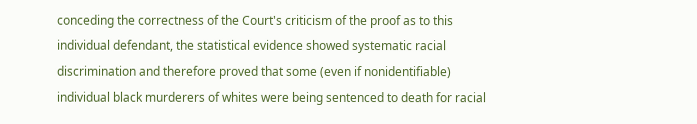conceding the correctness of the Court's criticism of the proof as to this individual defendant, the statistical evidence showed systematic racial discrimination and therefore proved that some (even if nonidentifiable) individual black murderers of whites were being sentenced to death for racial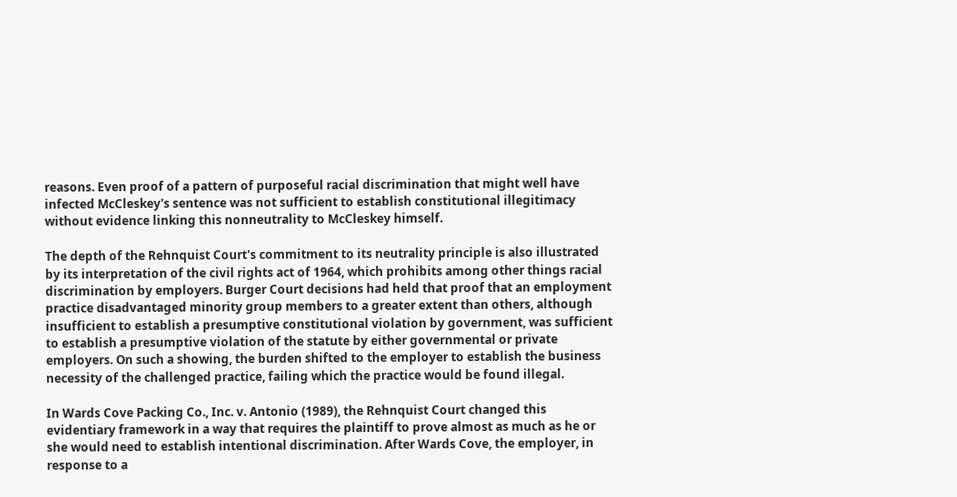reasons. Even proof of a pattern of purposeful racial discrimination that might well have infected McCleskey's sentence was not sufficient to establish constitutional illegitimacy without evidence linking this nonneutrality to McCleskey himself.

The depth of the Rehnquist Court's commitment to its neutrality principle is also illustrated by its interpretation of the civil rights act of 1964, which prohibits among other things racial discrimination by employers. Burger Court decisions had held that proof that an employment practice disadvantaged minority group members to a greater extent than others, although insufficient to establish a presumptive constitutional violation by government, was sufficient to establish a presumptive violation of the statute by either governmental or private employers. On such a showing, the burden shifted to the employer to establish the business necessity of the challenged practice, failing which the practice would be found illegal.

In Wards Cove Packing Co., Inc. v. Antonio (1989), the Rehnquist Court changed this evidentiary framework in a way that requires the plaintiff to prove almost as much as he or she would need to establish intentional discrimination. After Wards Cove, the employer, in response to a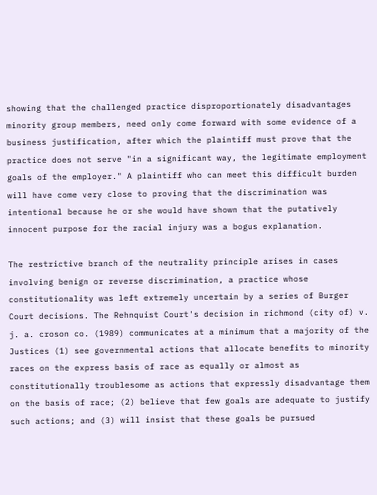showing that the challenged practice disproportionately disadvantages minority group members, need only come forward with some evidence of a business justification, after which the plaintiff must prove that the practice does not serve "in a significant way, the legitimate employment goals of the employer." A plaintiff who can meet this difficult burden will have come very close to proving that the discrimination was intentional because he or she would have shown that the putatively innocent purpose for the racial injury was a bogus explanation.

The restrictive branch of the neutrality principle arises in cases involving benign or reverse discrimination, a practice whose constitutionality was left extremely uncertain by a series of Burger Court decisions. The Rehnquist Court's decision in richmond (city of) v. j. a. croson co. (1989) communicates at a minimum that a majority of the Justices (1) see governmental actions that allocate benefits to minority races on the express basis of race as equally or almost as constitutionally troublesome as actions that expressly disadvantage them on the basis of race; (2) believe that few goals are adequate to justify such actions; and (3) will insist that these goals be pursued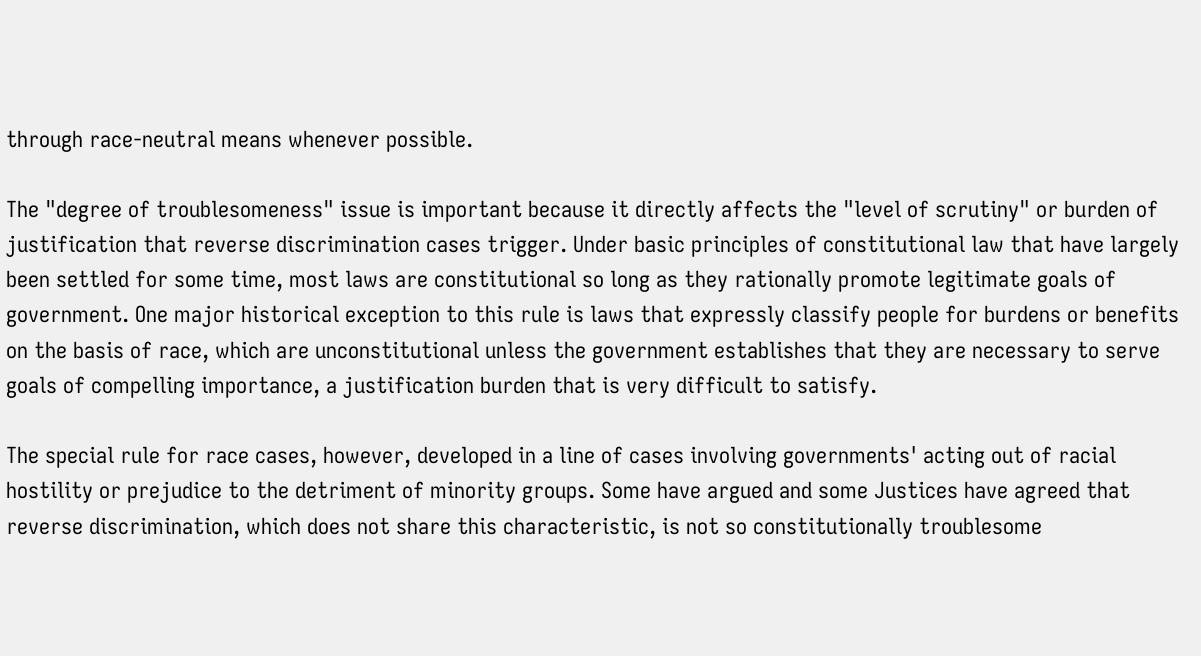through race-neutral means whenever possible.

The "degree of troublesomeness" issue is important because it directly affects the "level of scrutiny" or burden of justification that reverse discrimination cases trigger. Under basic principles of constitutional law that have largely been settled for some time, most laws are constitutional so long as they rationally promote legitimate goals of government. One major historical exception to this rule is laws that expressly classify people for burdens or benefits on the basis of race, which are unconstitutional unless the government establishes that they are necessary to serve goals of compelling importance, a justification burden that is very difficult to satisfy.

The special rule for race cases, however, developed in a line of cases involving governments' acting out of racial hostility or prejudice to the detriment of minority groups. Some have argued and some Justices have agreed that reverse discrimination, which does not share this characteristic, is not so constitutionally troublesome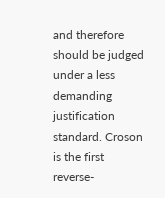and therefore should be judged under a less demanding justification standard. Croson is the first reverse-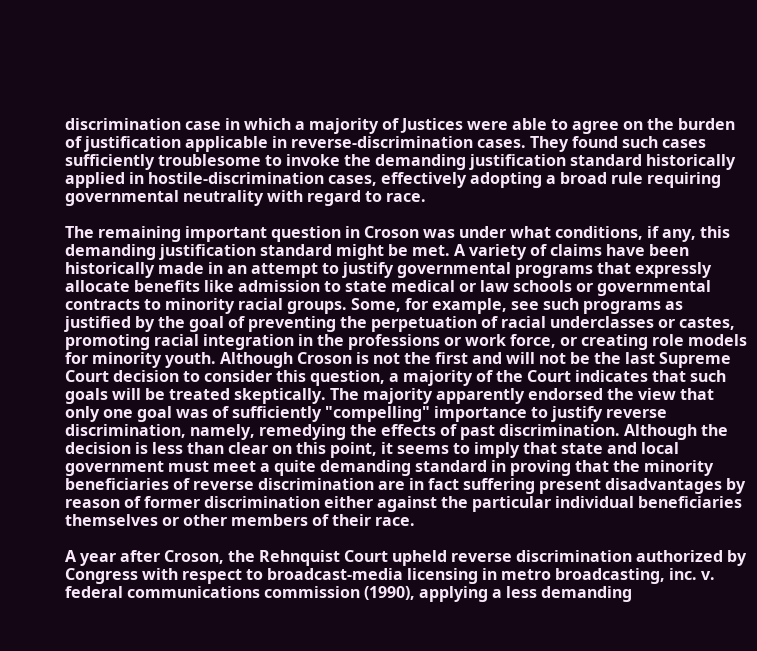discrimination case in which a majority of Justices were able to agree on the burden of justification applicable in reverse-discrimination cases. They found such cases sufficiently troublesome to invoke the demanding justification standard historically applied in hostile-discrimination cases, effectively adopting a broad rule requiring governmental neutrality with regard to race.

The remaining important question in Croson was under what conditions, if any, this demanding justification standard might be met. A variety of claims have been historically made in an attempt to justify governmental programs that expressly allocate benefits like admission to state medical or law schools or governmental contracts to minority racial groups. Some, for example, see such programs as justified by the goal of preventing the perpetuation of racial underclasses or castes, promoting racial integration in the professions or work force, or creating role models for minority youth. Although Croson is not the first and will not be the last Supreme Court decision to consider this question, a majority of the Court indicates that such goals will be treated skeptically. The majority apparently endorsed the view that only one goal was of sufficiently "compelling" importance to justify reverse discrimination, namely, remedying the effects of past discrimination. Although the decision is less than clear on this point, it seems to imply that state and local government must meet a quite demanding standard in proving that the minority beneficiaries of reverse discrimination are in fact suffering present disadvantages by reason of former discrimination either against the particular individual beneficiaries themselves or other members of their race.

A year after Croson, the Rehnquist Court upheld reverse discrimination authorized by Congress with respect to broadcast-media licensing in metro broadcasting, inc. v. federal communications commission (1990), applying a less demanding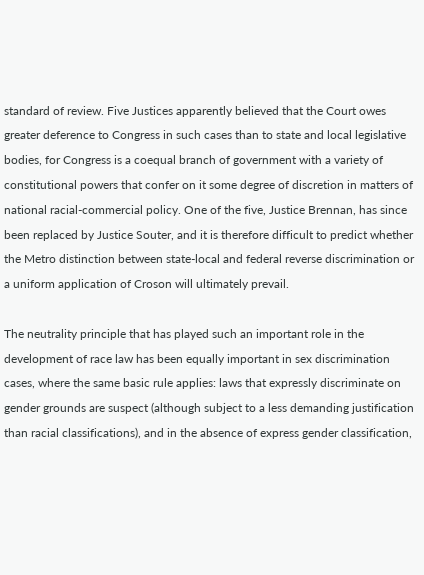standard of review. Five Justices apparently believed that the Court owes greater deference to Congress in such cases than to state and local legislative bodies, for Congress is a coequal branch of government with a variety of constitutional powers that confer on it some degree of discretion in matters of national racial-commercial policy. One of the five, Justice Brennan, has since been replaced by Justice Souter, and it is therefore difficult to predict whether the Metro distinction between state-local and federal reverse discrimination or a uniform application of Croson will ultimately prevail.

The neutrality principle that has played such an important role in the development of race law has been equally important in sex discrimination cases, where the same basic rule applies: laws that expressly discriminate on gender grounds are suspect (although subject to a less demanding justification than racial classifications), and in the absence of express gender classification,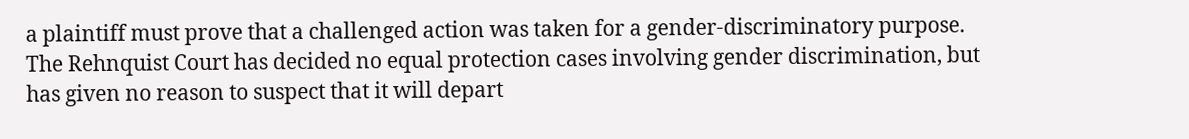a plaintiff must prove that a challenged action was taken for a gender-discriminatory purpose. The Rehnquist Court has decided no equal protection cases involving gender discrimination, but has given no reason to suspect that it will depart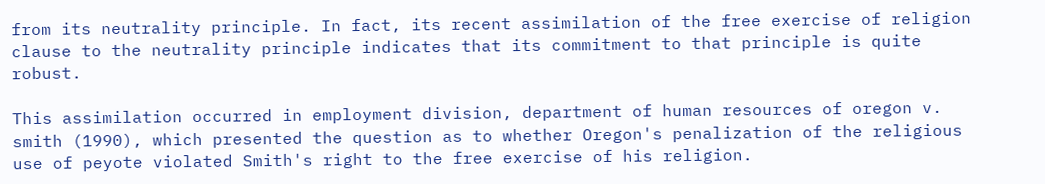from its neutrality principle. In fact, its recent assimilation of the free exercise of religion clause to the neutrality principle indicates that its commitment to that principle is quite robust.

This assimilation occurred in employment division, department of human resources of oregon v. smith (1990), which presented the question as to whether Oregon's penalization of the religious use of peyote violated Smith's right to the free exercise of his religion.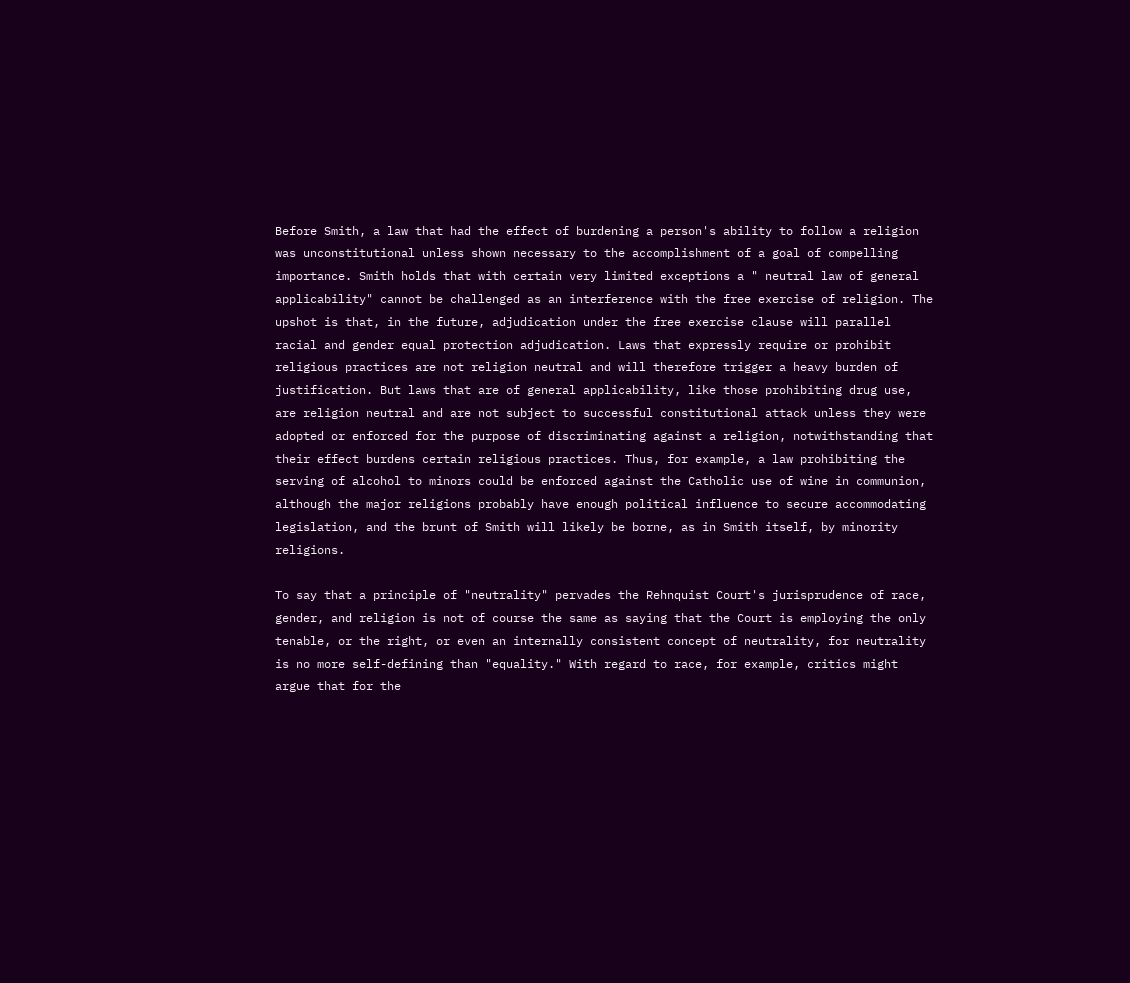Before Smith, a law that had the effect of burdening a person's ability to follow a religion was unconstitutional unless shown necessary to the accomplishment of a goal of compelling importance. Smith holds that with certain very limited exceptions a " neutral law of general applicability" cannot be challenged as an interference with the free exercise of religion. The upshot is that, in the future, adjudication under the free exercise clause will parallel racial and gender equal protection adjudication. Laws that expressly require or prohibit religious practices are not religion neutral and will therefore trigger a heavy burden of justification. But laws that are of general applicability, like those prohibiting drug use, are religion neutral and are not subject to successful constitutional attack unless they were adopted or enforced for the purpose of discriminating against a religion, notwithstanding that their effect burdens certain religious practices. Thus, for example, a law prohibiting the serving of alcohol to minors could be enforced against the Catholic use of wine in communion, although the major religions probably have enough political influence to secure accommodating legislation, and the brunt of Smith will likely be borne, as in Smith itself, by minority religions.

To say that a principle of "neutrality" pervades the Rehnquist Court's jurisprudence of race, gender, and religion is not of course the same as saying that the Court is employing the only tenable, or the right, or even an internally consistent concept of neutrality, for neutrality is no more self-defining than "equality." With regard to race, for example, critics might argue that for the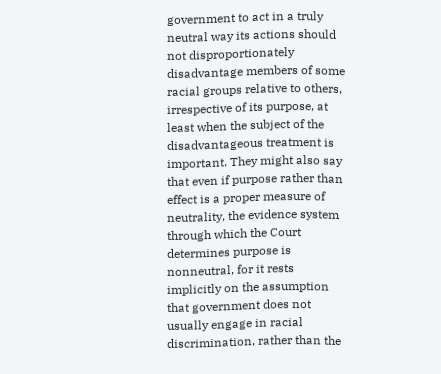government to act in a truly neutral way its actions should not disproportionately disadvantage members of some racial groups relative to others, irrespective of its purpose, at least when the subject of the disadvantageous treatment is important. They might also say that even if purpose rather than effect is a proper measure of neutrality, the evidence system through which the Court determines purpose is nonneutral, for it rests implicitly on the assumption that government does not usually engage in racial discrimination, rather than the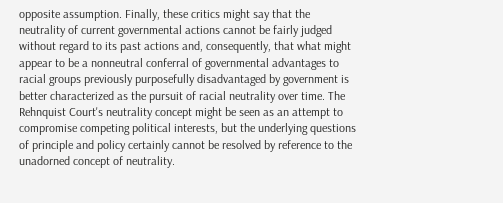opposite assumption. Finally, these critics might say that the neutrality of current governmental actions cannot be fairly judged without regard to its past actions and, consequently, that what might appear to be a nonneutral conferral of governmental advantages to racial groups previously purposefully disadvantaged by government is better characterized as the pursuit of racial neutrality over time. The Rehnquist Court's neutrality concept might be seen as an attempt to compromise competing political interests, but the underlying questions of principle and policy certainly cannot be resolved by reference to the unadorned concept of neutrality.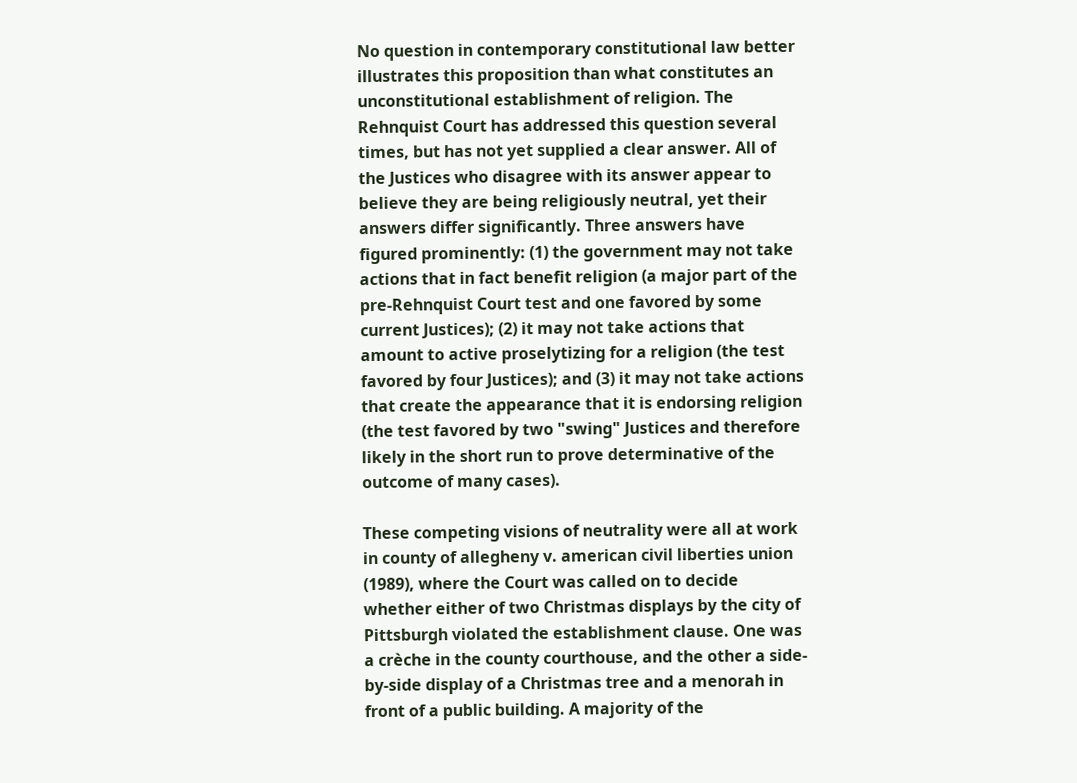No question in contemporary constitutional law better illustrates this proposition than what constitutes an unconstitutional establishment of religion. The Rehnquist Court has addressed this question several times, but has not yet supplied a clear answer. All of the Justices who disagree with its answer appear to believe they are being religiously neutral, yet their answers differ significantly. Three answers have figured prominently: (1) the government may not take actions that in fact benefit religion (a major part of the pre-Rehnquist Court test and one favored by some current Justices); (2) it may not take actions that amount to active proselytizing for a religion (the test favored by four Justices); and (3) it may not take actions that create the appearance that it is endorsing religion (the test favored by two "swing" Justices and therefore likely in the short run to prove determinative of the outcome of many cases).

These competing visions of neutrality were all at work in county of allegheny v. american civil liberties union (1989), where the Court was called on to decide whether either of two Christmas displays by the city of Pittsburgh violated the establishment clause. One was a crèche in the county courthouse, and the other a side-by-side display of a Christmas tree and a menorah in front of a public building. A majority of the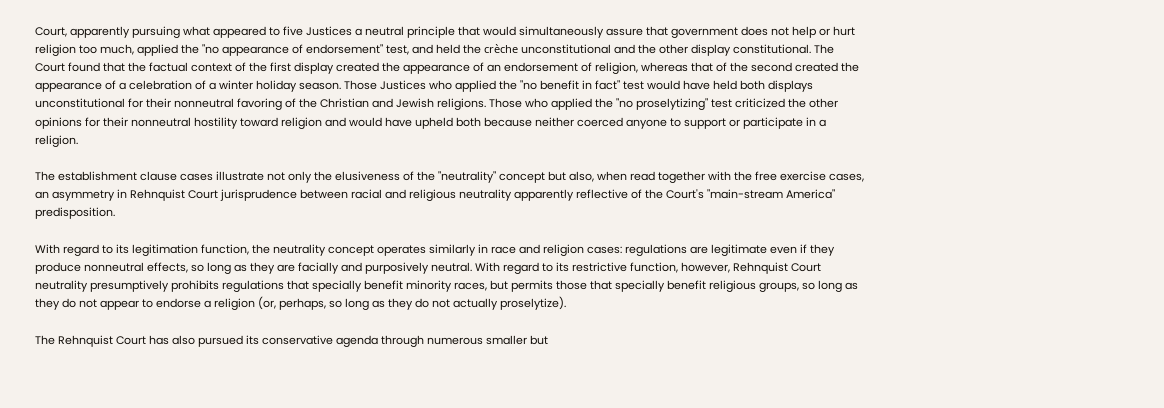Court, apparently pursuing what appeared to five Justices a neutral principle that would simultaneously assure that government does not help or hurt religion too much, applied the "no appearance of endorsement" test, and held the crèche unconstitutional and the other display constitutional. The Court found that the factual context of the first display created the appearance of an endorsement of religion, whereas that of the second created the appearance of a celebration of a winter holiday season. Those Justices who applied the "no benefit in fact" test would have held both displays unconstitutional for their nonneutral favoring of the Christian and Jewish religions. Those who applied the "no proselytizing" test criticized the other opinions for their nonneutral hostility toward religion and would have upheld both because neither coerced anyone to support or participate in a religion.

The establishment clause cases illustrate not only the elusiveness of the "neutrality" concept but also, when read together with the free exercise cases, an asymmetry in Rehnquist Court jurisprudence between racial and religious neutrality apparently reflective of the Court's "main-stream America" predisposition.

With regard to its legitimation function, the neutrality concept operates similarly in race and religion cases: regulations are legitimate even if they produce nonneutral effects, so long as they are facially and purposively neutral. With regard to its restrictive function, however, Rehnquist Court neutrality presumptively prohibits regulations that specially benefit minority races, but permits those that specially benefit religious groups, so long as they do not appear to endorse a religion (or, perhaps, so long as they do not actually proselytize).

The Rehnquist Court has also pursued its conservative agenda through numerous smaller but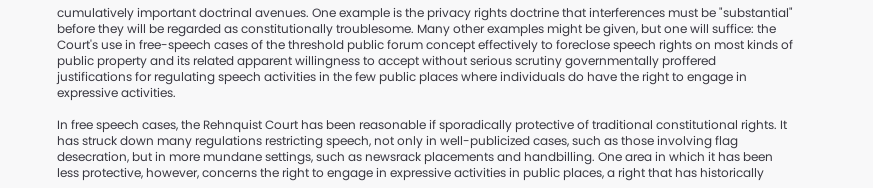cumulatively important doctrinal avenues. One example is the privacy rights doctrine that interferences must be "substantial" before they will be regarded as constitutionally troublesome. Many other examples might be given, but one will suffice: the Court's use in free-speech cases of the threshold public forum concept effectively to foreclose speech rights on most kinds of public property and its related apparent willingness to accept without serious scrutiny governmentally proffered justifications for regulating speech activities in the few public places where individuals do have the right to engage in expressive activities.

In free speech cases, the Rehnquist Court has been reasonable if sporadically protective of traditional constitutional rights. It has struck down many regulations restricting speech, not only in well-publicized cases, such as those involving flag desecration, but in more mundane settings, such as newsrack placements and handbilling. One area in which it has been less protective, however, concerns the right to engage in expressive activities in public places, a right that has historically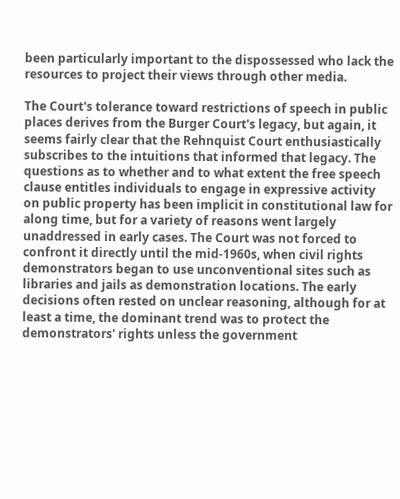been particularly important to the dispossessed who lack the resources to project their views through other media.

The Court's tolerance toward restrictions of speech in public places derives from the Burger Court's legacy, but again, it seems fairly clear that the Rehnquist Court enthusiastically subscribes to the intuitions that informed that legacy. The questions as to whether and to what extent the free speech clause entitles individuals to engage in expressive activity on public property has been implicit in constitutional law for along time, but for a variety of reasons went largely unaddressed in early cases. The Court was not forced to confront it directly until the mid-1960s, when civil rights demonstrators began to use unconventional sites such as libraries and jails as demonstration locations. The early decisions often rested on unclear reasoning, although for at least a time, the dominant trend was to protect the demonstrators' rights unless the government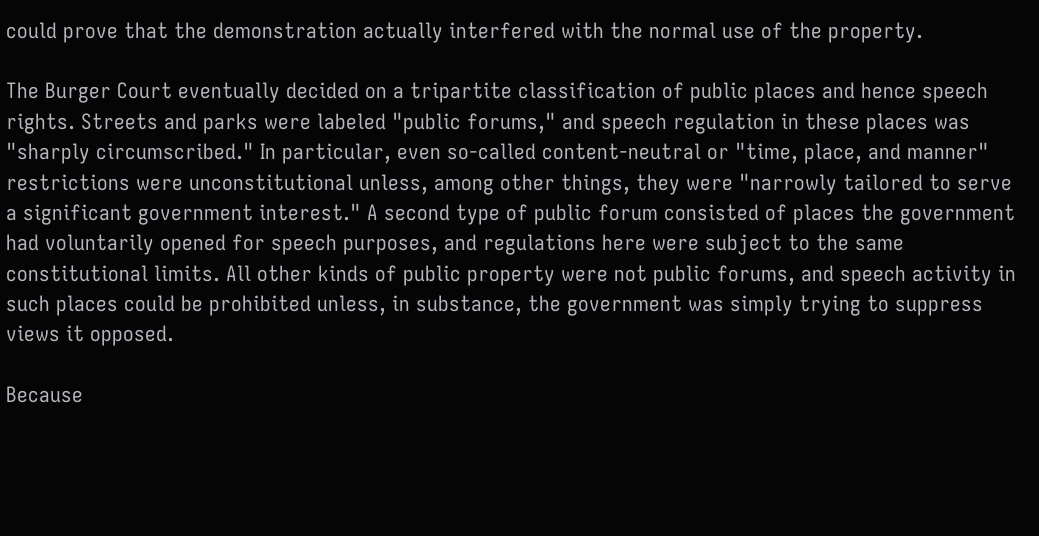could prove that the demonstration actually interfered with the normal use of the property.

The Burger Court eventually decided on a tripartite classification of public places and hence speech rights. Streets and parks were labeled "public forums," and speech regulation in these places was "sharply circumscribed." In particular, even so-called content-neutral or "time, place, and manner" restrictions were unconstitutional unless, among other things, they were "narrowly tailored to serve a significant government interest." A second type of public forum consisted of places the government had voluntarily opened for speech purposes, and regulations here were subject to the same constitutional limits. All other kinds of public property were not public forums, and speech activity in such places could be prohibited unless, in substance, the government was simply trying to suppress views it opposed.

Because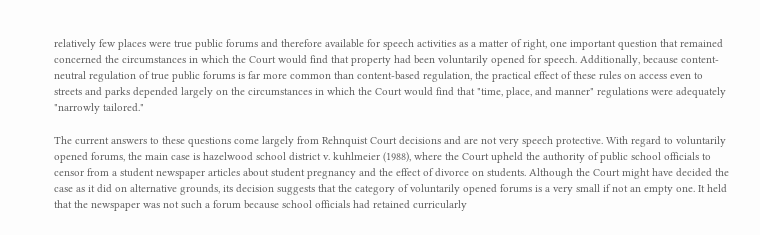relatively few places were true public forums and therefore available for speech activities as a matter of right, one important question that remained concerned the circumstances in which the Court would find that property had been voluntarily opened for speech. Additionally, because content-neutral regulation of true public forums is far more common than content-based regulation, the practical effect of these rules on access even to streets and parks depended largely on the circumstances in which the Court would find that "time, place, and manner" regulations were adequately "narrowly tailored."

The current answers to these questions come largely from Rehnquist Court decisions and are not very speech protective. With regard to voluntarily opened forums, the main case is hazelwood school district v. kuhlmeier (1988), where the Court upheld the authority of public school officials to censor from a student newspaper articles about student pregnancy and the effect of divorce on students. Although the Court might have decided the case as it did on alternative grounds, its decision suggests that the category of voluntarily opened forums is a very small if not an empty one. It held that the newspaper was not such a forum because school officials had retained curricularly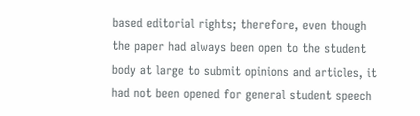based editorial rights; therefore, even though the paper had always been open to the student body at large to submit opinions and articles, it had not been opened for general student speech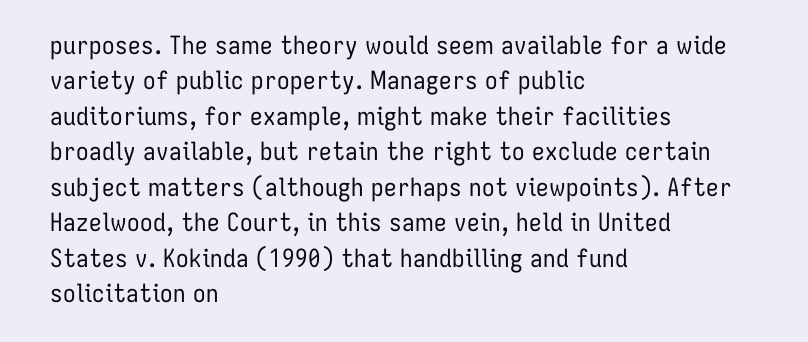purposes. The same theory would seem available for a wide variety of public property. Managers of public auditoriums, for example, might make their facilities broadly available, but retain the right to exclude certain subject matters (although perhaps not viewpoints). After Hazelwood, the Court, in this same vein, held in United States v. Kokinda (1990) that handbilling and fund solicitation on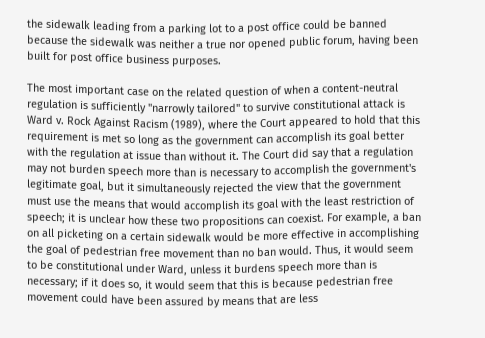the sidewalk leading from a parking lot to a post office could be banned because the sidewalk was neither a true nor opened public forum, having been built for post office business purposes.

The most important case on the related question of when a content-neutral regulation is sufficiently "narrowly tailored" to survive constitutional attack is Ward v. Rock Against Racism (1989), where the Court appeared to hold that this requirement is met so long as the government can accomplish its goal better with the regulation at issue than without it. The Court did say that a regulation may not burden speech more than is necessary to accomplish the government's legitimate goal, but it simultaneously rejected the view that the government must use the means that would accomplish its goal with the least restriction of speech; it is unclear how these two propositions can coexist. For example, a ban on all picketing on a certain sidewalk would be more effective in accomplishing the goal of pedestrian free movement than no ban would. Thus, it would seem to be constitutional under Ward, unless it burdens speech more than is necessary; if it does so, it would seem that this is because pedestrian free movement could have been assured by means that are less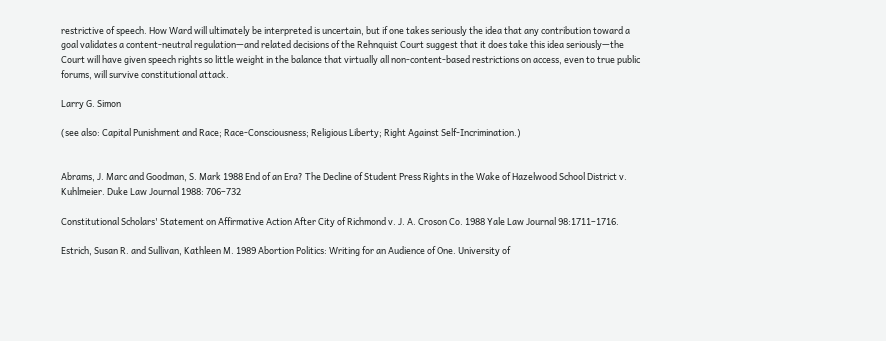restrictive of speech. How Ward will ultimately be interpreted is uncertain, but if one takes seriously the idea that any contribution toward a goal validates a content-neutral regulation—and related decisions of the Rehnquist Court suggest that it does take this idea seriously—the Court will have given speech rights so little weight in the balance that virtually all non-content-based restrictions on access, even to true public forums, will survive constitutional attack.

Larry G. Simon

(see also: Capital Punishment and Race; Race-Consciousness; Religious Liberty; Right Against Self-Incrimination.)


Abrams, J. Marc and Goodman, S. Mark 1988 End of an Era? The Decline of Student Press Rights in the Wake of Hazelwood School District v. Kuhlmeier. Duke Law Journal 1988: 706–732

Constitutional Scholars' Statement on Affirmative Action After City of Richmond v. J. A. Croson Co. 1988 Yale Law Journal 98:1711–1716.

Estrich, Susan R. and Sullivan, Kathleen M. 1989 Abortion Politics: Writing for an Audience of One. University of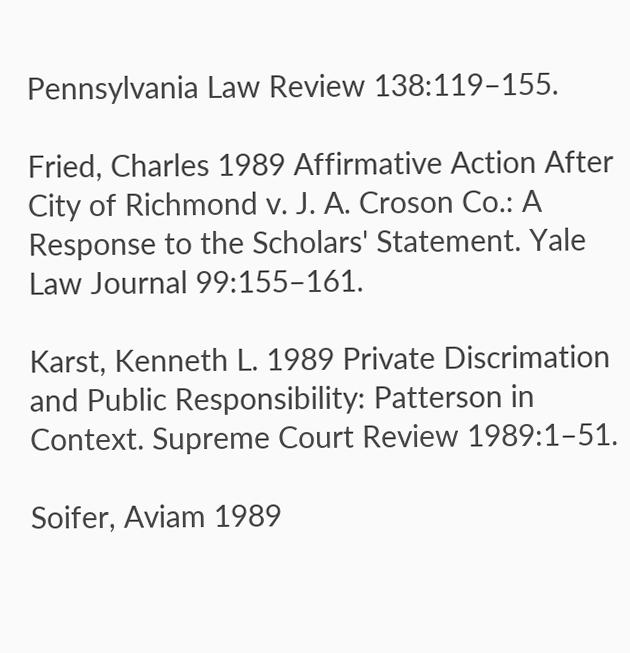Pennsylvania Law Review 138:119–155.

Fried, Charles 1989 Affirmative Action After City of Richmond v. J. A. Croson Co.: A Response to the Scholars' Statement. Yale Law Journal 99:155–161.

Karst, Kenneth L. 1989 Private Discrimation and Public Responsibility: Patterson in Context. Supreme Court Review 1989:1–51.

Soifer, Aviam 1989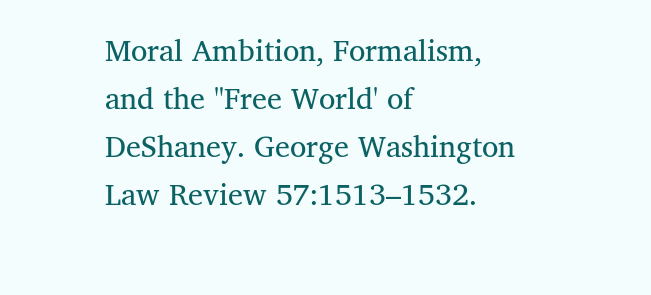Moral Ambition, Formalism, and the "Free World' of DeShaney. George Washington Law Review 57:1513–1532.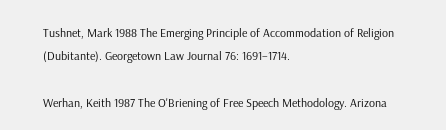Tushnet, Mark 1988 The Emerging Principle of Accommodation of Religion (Dubitante). Georgetown Law Journal 76: 1691–1714.

Werhan, Keith 1987 The O'Briening of Free Speech Methodology. Arizona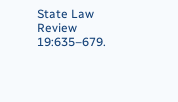State Law Review 19:635–679.